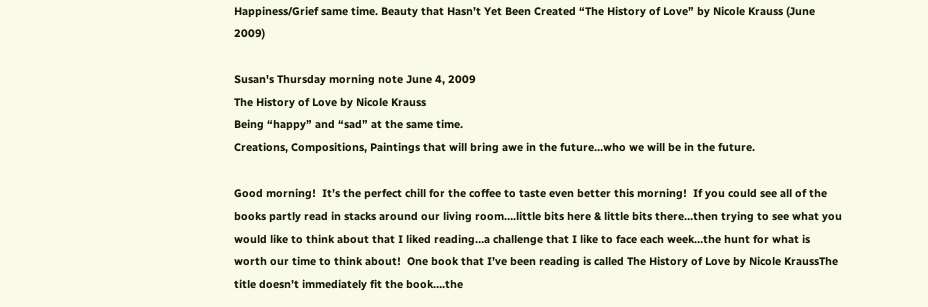Happiness/Grief same time. Beauty that Hasn’t Yet Been Created “The History of Love” by Nicole Krauss (June 2009)

Susan's Thursday morning note June 4, 2009
The History of Love by Nicole Krauss
Being “happy” and “sad” at the same time.
Creations, Compositions, Paintings that will bring awe in the future…who we will be in the future.

Good morning!  It’s the perfect chill for the coffee to taste even better this morning!  If you could see all of the books partly read in stacks around our living room….little bits here & little bits there…then trying to see what you would like to think about that I liked reading…a challenge that I like to face each week…the hunt for what is worth our time to think about!  One book that I’ve been reading is called The History of Love by Nicole KraussThe title doesn’t immediately fit the book….the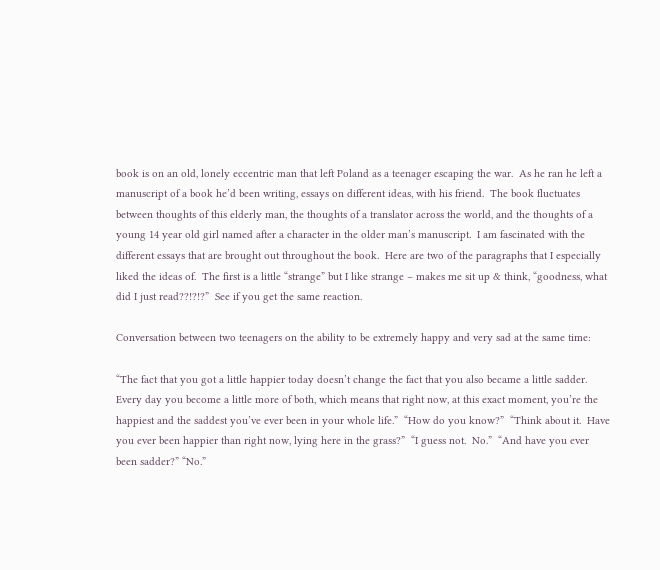book is on an old, lonely eccentric man that left Poland as a teenager escaping the war.  As he ran he left a manuscript of a book he’d been writing, essays on different ideas, with his friend.  The book fluctuates between thoughts of this elderly man, the thoughts of a translator across the world, and the thoughts of a young 14 year old girl named after a character in the older man’s manuscript.  I am fascinated with the different essays that are brought out throughout the book.  Here are two of the paragraphs that I especially liked the ideas of.  The first is a little “strange” but I like strange – makes me sit up & think, “goodness, what did I just read??!?!?”  See if you get the same reaction.

Conversation between two teenagers on the ability to be extremely happy and very sad at the same time:

“The fact that you got a little happier today doesn’t change the fact that you also became a little sadder.  Every day you become a little more of both, which means that right now, at this exact moment, you’re the happiest and the saddest you’ve ever been in your whole life.”  “How do you know?”  “Think about it.  Have you ever been happier than right now, lying here in the grass?”  “I guess not.  No.”  “And have you ever been sadder?” “No.”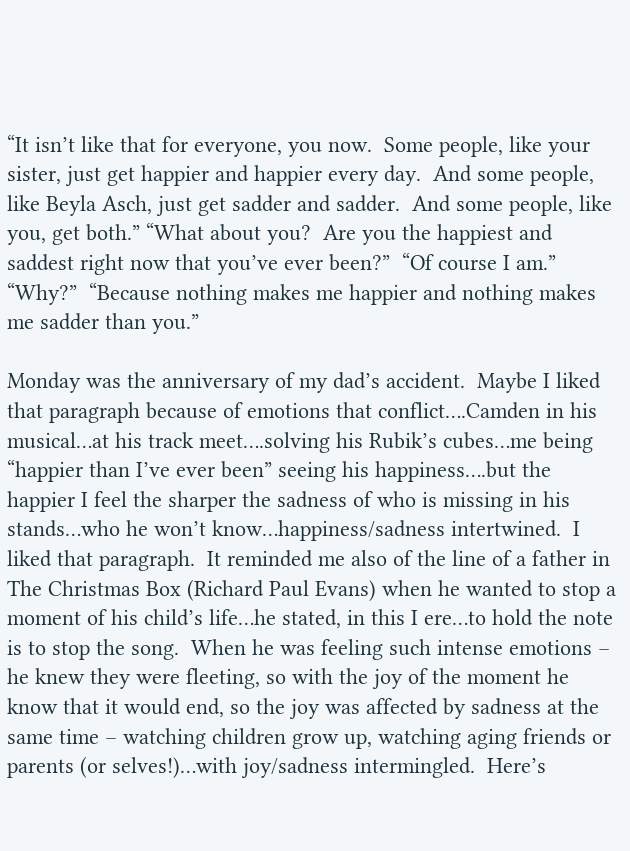“It isn’t like that for everyone, you now.  Some people, like your sister, just get happier and happier every day.  And some people, like Beyla Asch, just get sadder and sadder.  And some people, like you, get both.” “What about you?  Are you the happiest and saddest right now that you’ve ever been?”  “Of course I am.”  “Why?”  “Because nothing makes me happier and nothing makes me sadder than you.”

Monday was the anniversary of my dad’s accident.  Maybe I liked that paragraph because of emotions that conflict….Camden in his musical…at his track meet….solving his Rubik’s cubes…me being “happier than I’ve ever been” seeing his happiness….but the happier I feel the sharper the sadness of who is missing in his stands…who he won’t know…happiness/sadness intertwined.  I liked that paragraph.  It reminded me also of the line of a father in The Christmas Box (Richard Paul Evans) when he wanted to stop a moment of his child’s life…he stated, in this I ere…to hold the note is to stop the song.  When he was feeling such intense emotions – he knew they were fleeting, so with the joy of the moment he know that it would end, so the joy was affected by sadness at the same time – watching children grow up, watching aging friends or parents (or selves!)…with joy/sadness intermingled.  Here’s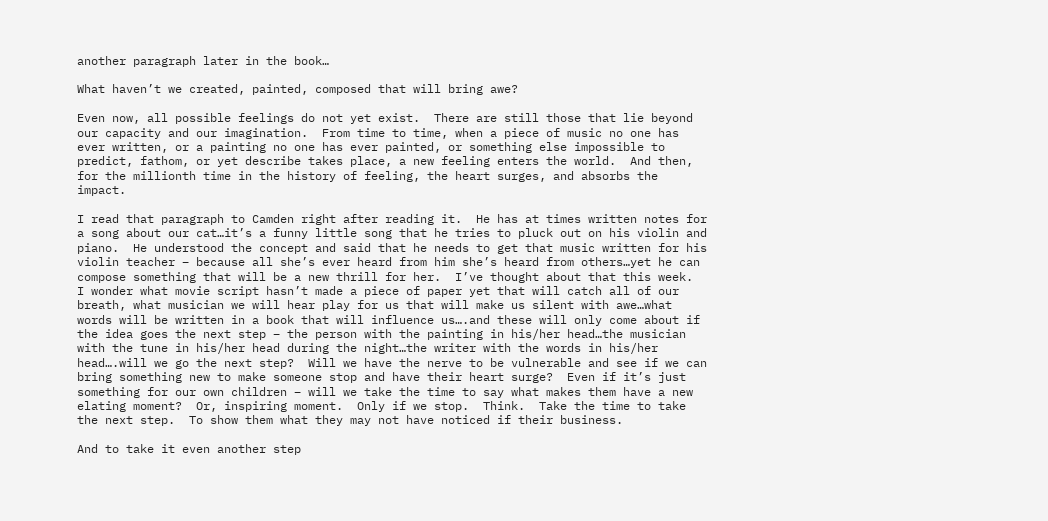another paragraph later in the book…

What haven’t we created, painted, composed that will bring awe?

Even now, all possible feelings do not yet exist.  There are still those that lie beyond our capacity and our imagination.  From time to time, when a piece of music no one has ever written, or a painting no one has ever painted, or something else impossible to predict, fathom, or yet describe takes place, a new feeling enters the world.  And then, for the millionth time in the history of feeling, the heart surges, and absorbs the impact.

I read that paragraph to Camden right after reading it.  He has at times written notes for a song about our cat…it’s a funny little song that he tries to pluck out on his violin and piano.  He understood the concept and said that he needs to get that music written for his violin teacher – because all she’s ever heard from him she’s heard from others…yet he can compose something that will be a new thrill for her.  I’ve thought about that this week.  I wonder what movie script hasn’t made a piece of paper yet that will catch all of our breath, what musician we will hear play for us that will make us silent with awe…what words will be written in a book that will influence us….and these will only come about if the idea goes the next step – the person with the painting in his/her head…the musician with the tune in his/her head during the night…the writer with the words in his/her head….will we go the next step?  Will we have the nerve to be vulnerable and see if we can bring something new to make someone stop and have their heart surge?  Even if it’s just something for our own children – will we take the time to say what makes them have a new elating moment?  Or, inspiring moment.  Only if we stop.  Think.  Take the time to take the next step.  To show them what they may not have noticed if their business.

And to take it even another step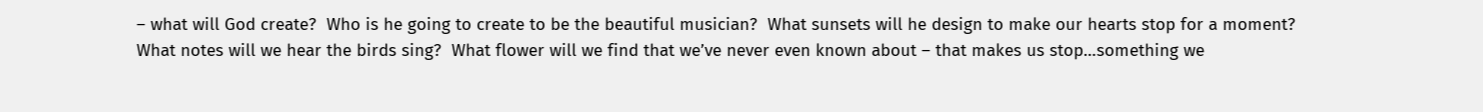– what will God create?  Who is he going to create to be the beautiful musician?  What sunsets will he design to make our hearts stop for a moment?  What notes will we hear the birds sing?  What flower will we find that we’ve never even known about – that makes us stop…something we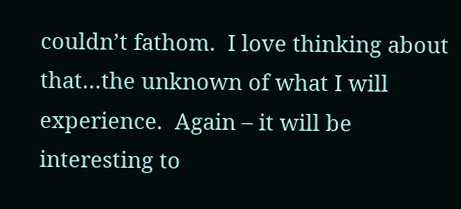couldn’t fathom.  I love thinking about that…the unknown of what I will experience.  Again – it will be interesting to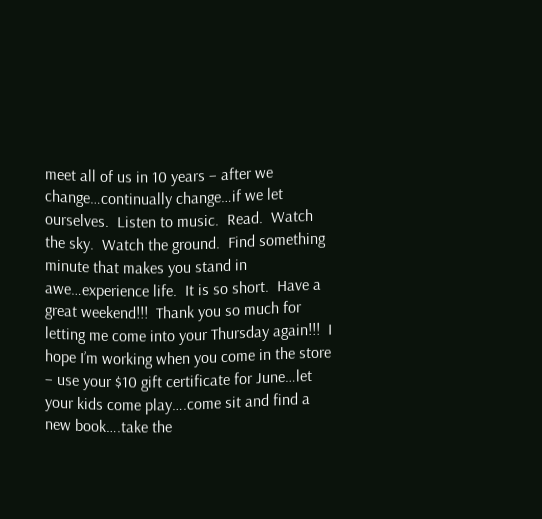meet all of us in 10 years – after we change…continually change…if we let ourselves.  Listen to music.  Read.  Watch the sky.  Watch the ground.  Find something minute that makes you stand in awe…experience life.  It is so short.  Have a great weekend!!!  Thank you so much for letting me come into your Thursday again!!!  I hope I’m working when you come in the store – use your $10 gift certificate for June…let your kids come play….come sit and find a new book….take the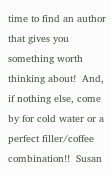time to find an author that gives you something worth thinking about!  And, if nothing else, come by for cold water or a perfect filler/coffee combination!!  Susan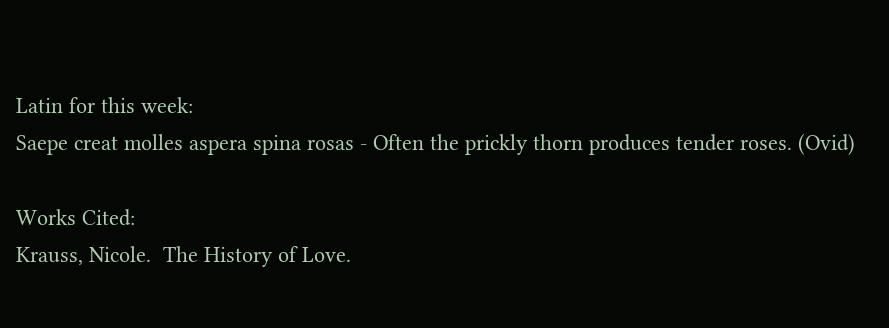Latin for this week:
Saepe creat molles aspera spina rosas - Often the prickly thorn produces tender roses. (Ovid)

Works Cited:
Krauss, Nicole.  The History of Love.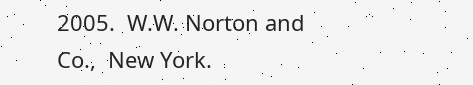2005.  W.W. Norton and Co.,  New York.